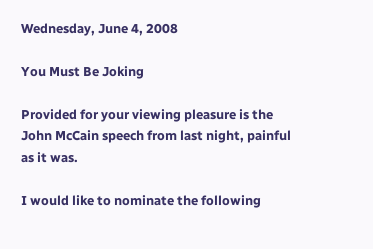Wednesday, June 4, 2008

You Must Be Joking

Provided for your viewing pleasure is the John McCain speech from last night, painful as it was.

I would like to nominate the following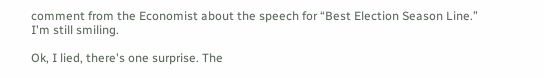comment from the Economist about the speech for “Best Election Season Line.” I'm still smiling.

Ok, I lied, there's one surprise. The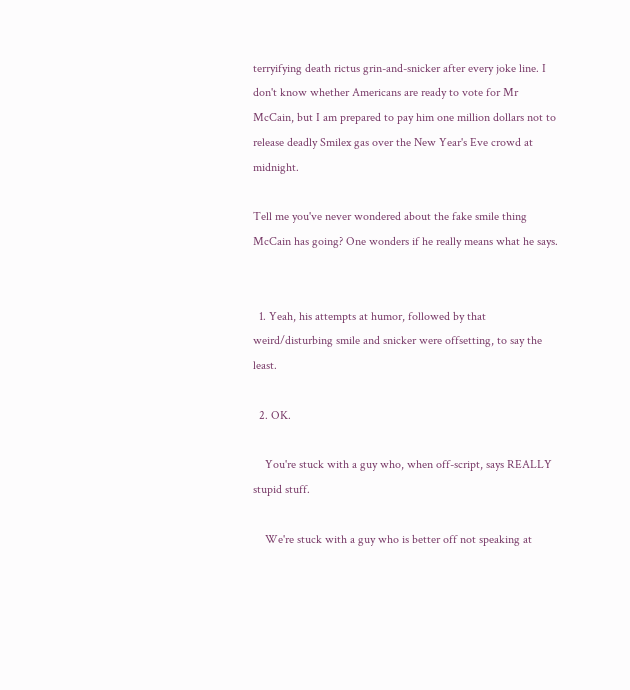terryifying death rictus grin-and-snicker after every joke line. I don't know whether Americans are ready to vote for Mr McCain, but I am prepared to pay him one million dollars not to release deadly Smilex gas over the New Year's Eve crowd at midnight.

Tell me you've never wondered about the fake smile thing McCain has going? One wonders if he really means what he says.


  1. Yeah, his attempts at humor, followed by that weird/disturbing smile and snicker were offsetting, to say the least.

  2. OK.

    You're stuck with a guy who, when off-script, says REALLY stupid stuff.

    We're stuck with a guy who is better off not speaking at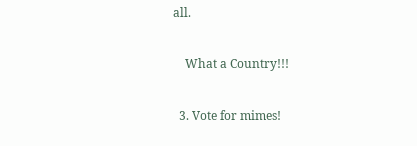all.

    What a Country!!!

  3. Vote for mimes!